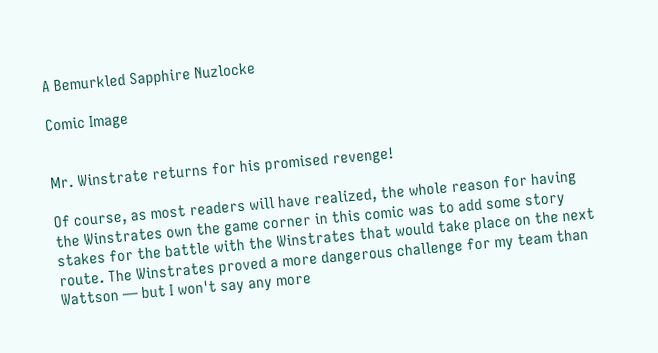A Bemurkled Sapphire Nuzlocke

Comic Image


Mr. Winstrate returns for his promised revenge!

Of course, as most readers will have realized, the whole reason for having the Winstrates own the game corner in this comic was to add some story stakes for the battle with the Winstrates that would take place on the next route. The Winstrates proved a more dangerous challenge for my team than Wattson — but I won't say any more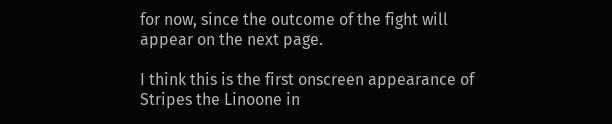for now, since the outcome of the fight will appear on the next page.

I think this is the first onscreen appearance of Stripes the Linoone in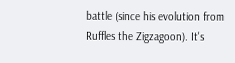battle (since his evolution from Ruffles the Zigzagoon). It's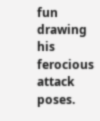fun drawing his ferocious attack poses.